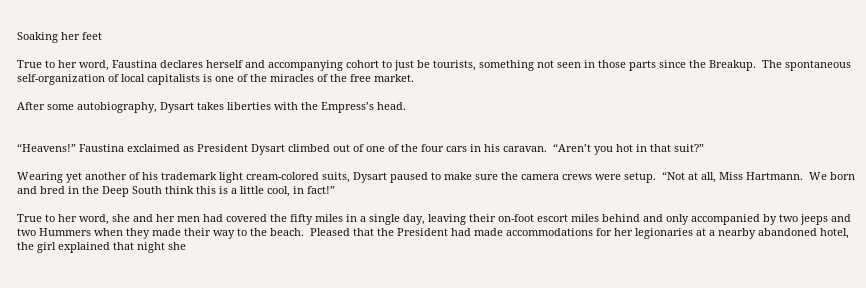Soaking her feet

True to her word, Faustina declares herself and accompanying cohort to just be tourists, something not seen in those parts since the Breakup.  The spontaneous self-organization of local capitalists is one of the miracles of the free market.

After some autobiography, Dysart takes liberties with the Empress’s head.


“Heavens!” Faustina exclaimed as President Dysart climbed out of one of the four cars in his caravan.  “Aren’t you hot in that suit?”

Wearing yet another of his trademark light cream-colored suits, Dysart paused to make sure the camera crews were setup.  “Not at all, Miss Hartmann.  We born and bred in the Deep South think this is a little cool, in fact!”

True to her word, she and her men had covered the fifty miles in a single day, leaving their on-foot escort miles behind and only accompanied by two jeeps and two Hummers when they made their way to the beach.  Pleased that the President had made accommodations for her legionaries at a nearby abandoned hotel, the girl explained that night she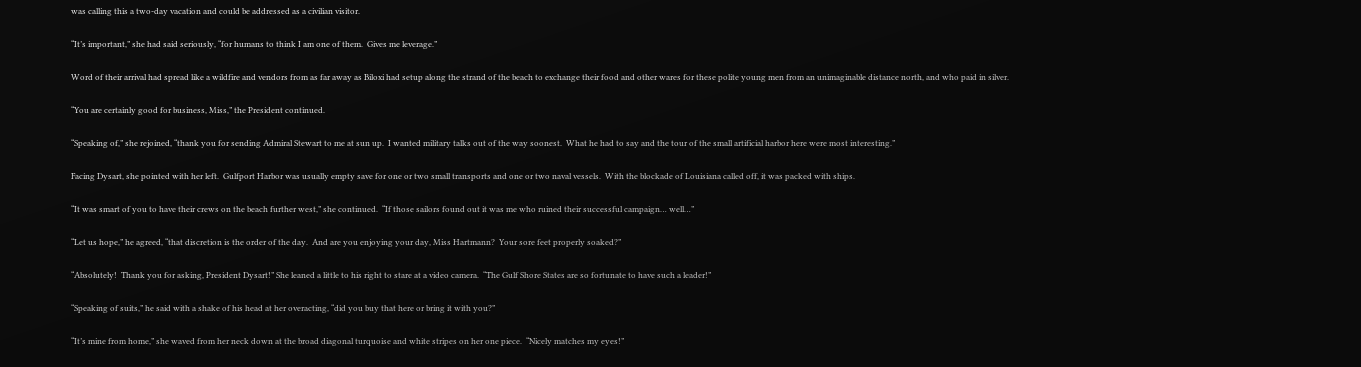was calling this a two-day vacation and could be addressed as a civilian visitor.

“It’s important,” she had said seriously, “for humans to think I am one of them.  Gives me leverage.”

Word of their arrival had spread like a wildfire and vendors from as far away as Biloxi had setup along the strand of the beach to exchange their food and other wares for these polite young men from an unimaginable distance north, and who paid in silver.

“You are certainly good for business, Miss,” the President continued.

“Speaking of,” she rejoined, “thank you for sending Admiral Stewart to me at sun up.  I wanted military talks out of the way soonest.  What he had to say and the tour of the small artificial harbor here were most interesting.”

Facing Dysart, she pointed with her left.  Gulfport Harbor was usually empty save for one or two small transports and one or two naval vessels.  With the blockade of Louisiana called off, it was packed with ships.

“It was smart of you to have their crews on the beach further west,” she continued.  “If those sailors found out it was me who ruined their successful campaign… well…”

“Let us hope,” he agreed, “that discretion is the order of the day.  And are you enjoying your day, Miss Hartmann?  Your sore feet properly soaked?”

“Absolutely!  Thank you for asking, President Dysart!” She leaned a little to his right to stare at a video camera.  “The Gulf Shore States are so fortunate to have such a leader!”

“Speaking of suits,” he said with a shake of his head at her overacting, “did you buy that here or bring it with you?”

“It’s mine from home,” she waved from her neck down at the broad diagonal turquoise and white stripes on her one piece.  “Nicely matches my eyes!”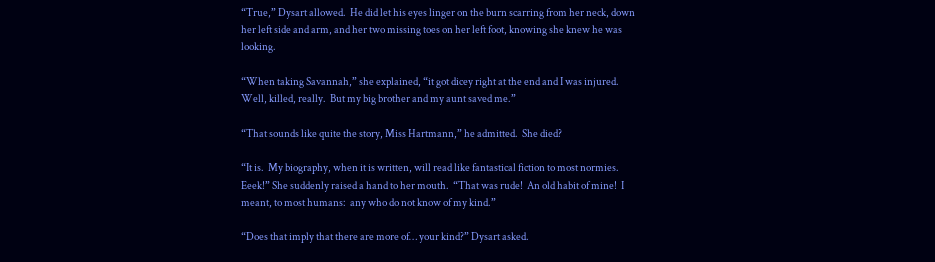“True,” Dysart allowed.  He did let his eyes linger on the burn scarring from her neck, down her left side and arm, and her two missing toes on her left foot, knowing she knew he was looking.

“When taking Savannah,” she explained, “it got dicey right at the end and I was injured.  Well, killed, really.  But my big brother and my aunt saved me.”

“That sounds like quite the story, Miss Hartmann,” he admitted.  She died?

“It is.  My biography, when it is written, will read like fantastical fiction to most normies.  Eeek!” She suddenly raised a hand to her mouth.  “That was rude!  An old habit of mine!  I meant, to most humans:  any who do not know of my kind.”

“Does that imply that there are more of… your kind?” Dysart asked.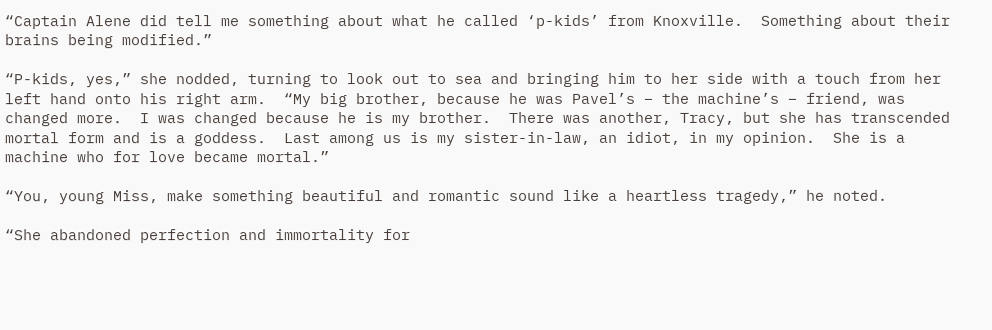“Captain Alene did tell me something about what he called ‘p-kids’ from Knoxville.  Something about their brains being modified.”

“P-kids, yes,” she nodded, turning to look out to sea and bringing him to her side with a touch from her left hand onto his right arm.  “My big brother, because he was Pavel’s – the machine’s – friend, was changed more.  I was changed because he is my brother.  There was another, Tracy, but she has transcended mortal form and is a goddess.  Last among us is my sister-in-law, an idiot, in my opinion.  She is a machine who for love became mortal.”

“You, young Miss, make something beautiful and romantic sound like a heartless tragedy,” he noted.

“She abandoned perfection and immortality for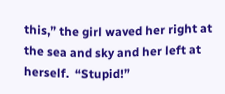this,” the girl waved her right at the sea and sky and her left at herself.  “Stupid!”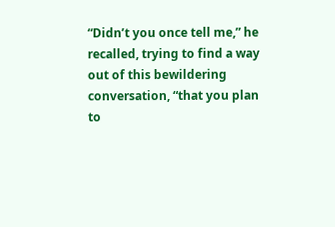“Didn’t you once tell me,” he recalled, trying to find a way out of this bewildering conversation, “that you plan to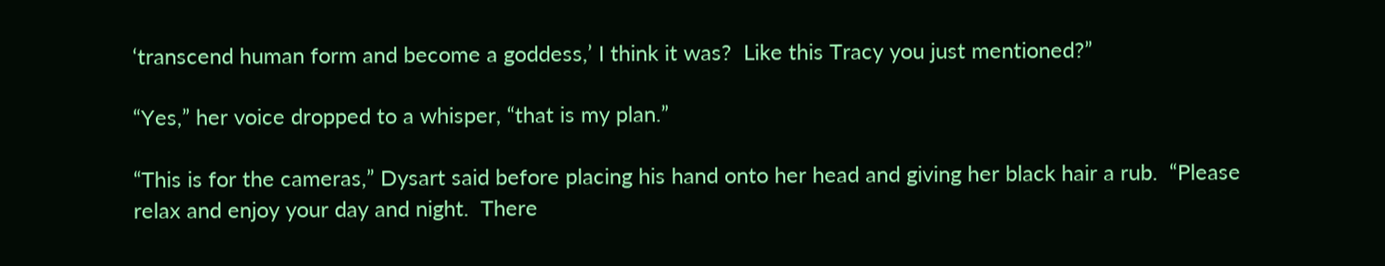‘transcend human form and become a goddess,’ I think it was?  Like this Tracy you just mentioned?”

“Yes,” her voice dropped to a whisper, “that is my plan.”

“This is for the cameras,” Dysart said before placing his hand onto her head and giving her black hair a rub.  “Please relax and enjoy your day and night.  There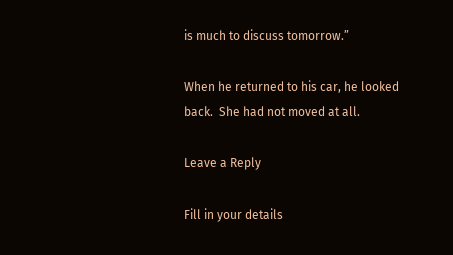is much to discuss tomorrow.”

When he returned to his car, he looked back.  She had not moved at all.

Leave a Reply

Fill in your details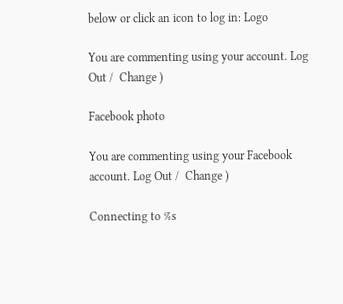below or click an icon to log in: Logo

You are commenting using your account. Log Out /  Change )

Facebook photo

You are commenting using your Facebook account. Log Out /  Change )

Connecting to %s